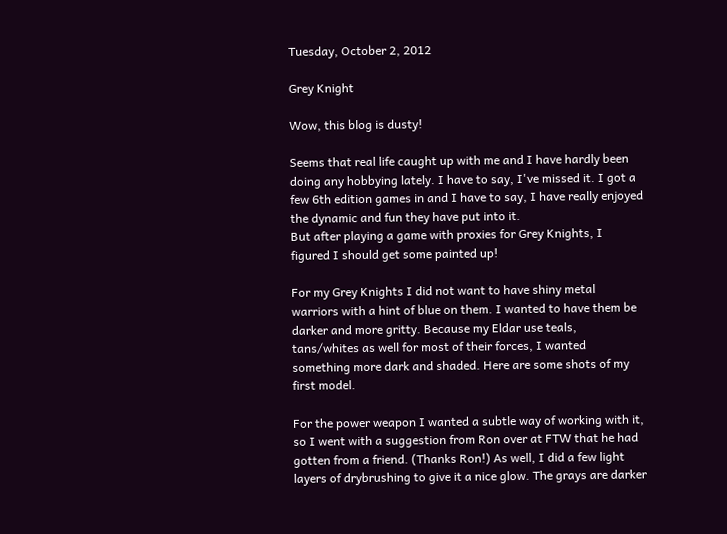Tuesday, October 2, 2012

Grey Knight

Wow, this blog is dusty!

Seems that real life caught up with me and I have hardly been doing any hobbying lately. I have to say, I've missed it. I got a few 6th edition games in and I have to say, I have really enjoyed the dynamic and fun they have put into it.
But after playing a game with proxies for Grey Knights, I figured I should get some painted up!

For my Grey Knights I did not want to have shiny metal warriors with a hint of blue on them. I wanted to have them be darker and more gritty. Because my Eldar use teals, tans/whites as well for most of their forces, I wanted something more dark and shaded. Here are some shots of my first model.

For the power weapon I wanted a subtle way of working with it, so I went with a suggestion from Ron over at FTW that he had gotten from a friend. (Thanks Ron!) As well, I did a few light layers of drybrushing to give it a nice glow. The grays are darker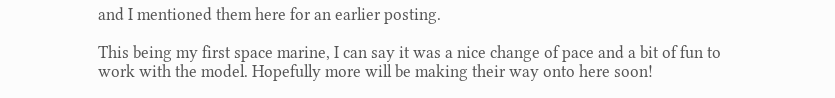and I mentioned them here for an earlier posting.

This being my first space marine, I can say it was a nice change of pace and a bit of fun to work with the model. Hopefully more will be making their way onto here soon!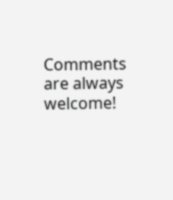Comments are always welcome!